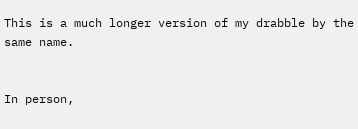This is a much longer version of my drabble by the same name.


In person,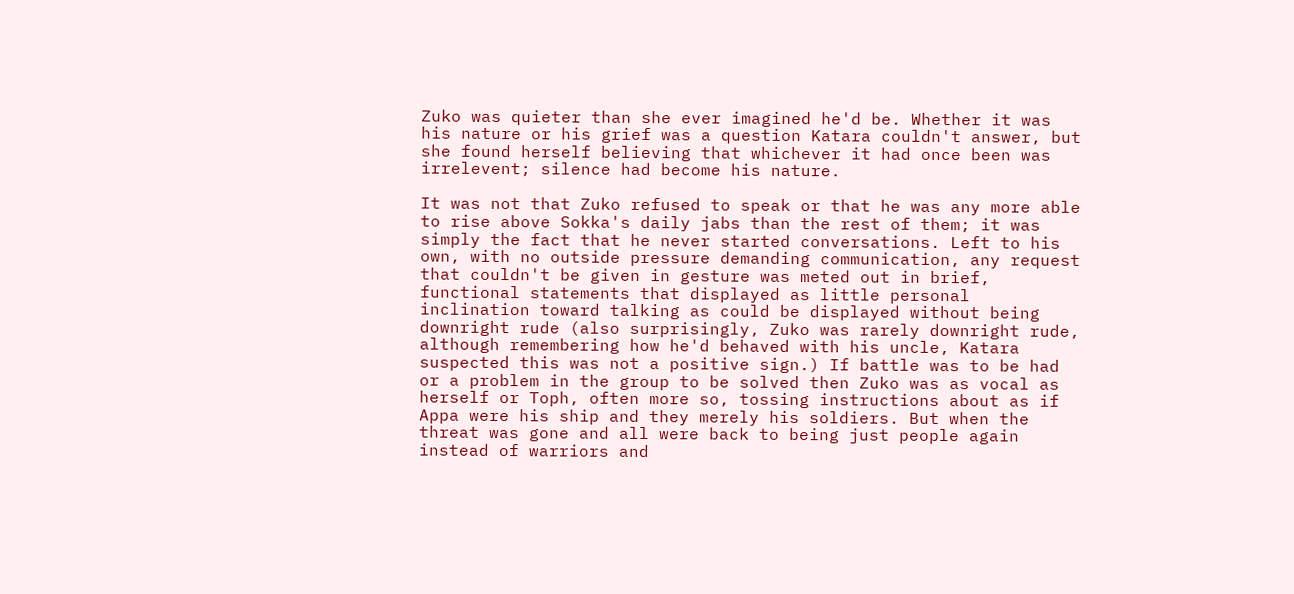Zuko was quieter than she ever imagined he'd be. Whether it was his nature or his grief was a question Katara couldn't answer, but she found herself believing that whichever it had once been was irrelevent; silence had become his nature.

It was not that Zuko refused to speak or that he was any more able to rise above Sokka's daily jabs than the rest of them; it was simply the fact that he never started conversations. Left to his own, with no outside pressure demanding communication, any request that couldn't be given in gesture was meted out in brief, functional statements that displayed as little personal inclination toward talking as could be displayed without being downright rude (also surprisingly, Zuko was rarely downright rude, although remembering how he'd behaved with his uncle, Katara suspected this was not a positive sign.) If battle was to be had or a problem in the group to be solved then Zuko was as vocal as herself or Toph, often more so, tossing instructions about as if Appa were his ship and they merely his soldiers. But when the threat was gone and all were back to being just people again instead of warriors and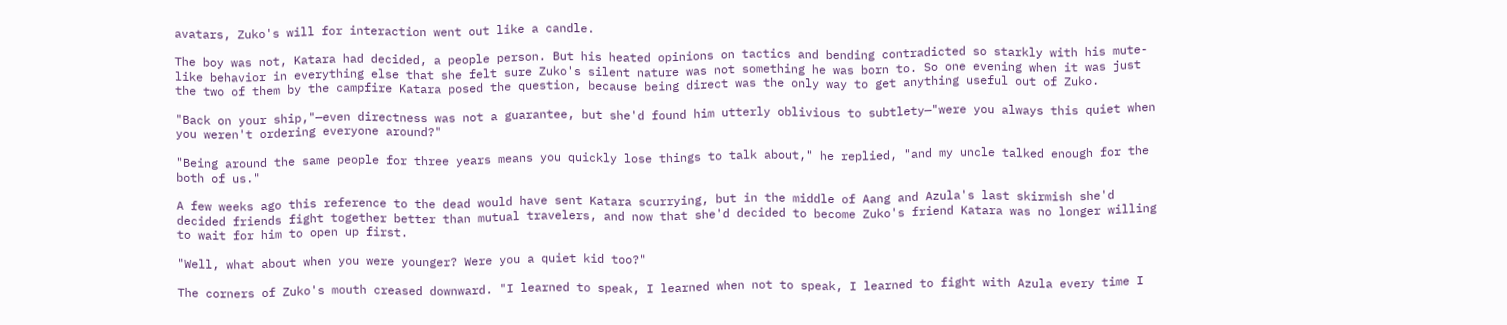avatars, Zuko's will for interaction went out like a candle.

The boy was not, Katara had decided, a people person. But his heated opinions on tactics and bending contradicted so starkly with his mute-like behavior in everything else that she felt sure Zuko's silent nature was not something he was born to. So one evening when it was just the two of them by the campfire Katara posed the question, because being direct was the only way to get anything useful out of Zuko.

"Back on your ship,"—even directness was not a guarantee, but she'd found him utterly oblivious to subtlety—"were you always this quiet when you weren't ordering everyone around?"

"Being around the same people for three years means you quickly lose things to talk about," he replied, "and my uncle talked enough for the both of us."

A few weeks ago this reference to the dead would have sent Katara scurrying, but in the middle of Aang and Azula's last skirmish she'd decided friends fight together better than mutual travelers, and now that she'd decided to become Zuko's friend Katara was no longer willing to wait for him to open up first.

"Well, what about when you were younger? Were you a quiet kid too?"

The corners of Zuko's mouth creased downward. "I learned to speak, I learned when not to speak, I learned to fight with Azula every time I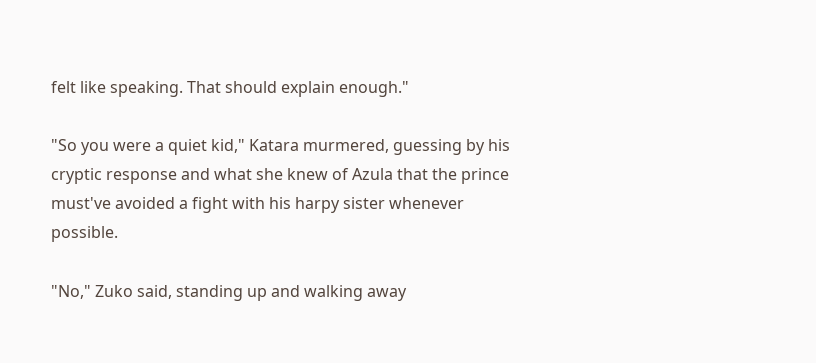felt like speaking. That should explain enough."

"So you were a quiet kid," Katara murmered, guessing by his cryptic response and what she knew of Azula that the prince must've avoided a fight with his harpy sister whenever possible.

"No," Zuko said, standing up and walking away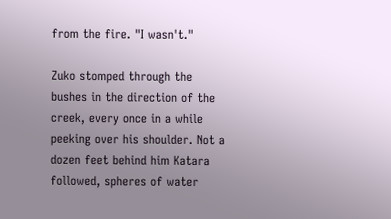from the fire. "I wasn't."

Zuko stomped through the bushes in the direction of the creek, every once in a while peeking over his shoulder. Not a dozen feet behind him Katara followed, spheres of water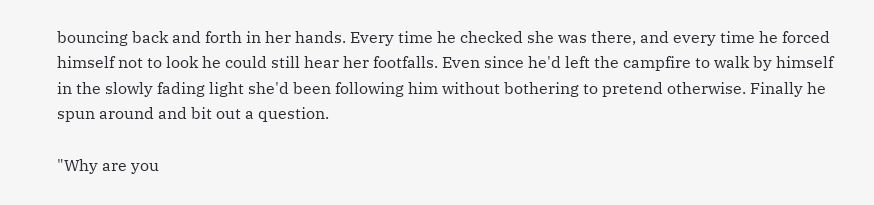bouncing back and forth in her hands. Every time he checked she was there, and every time he forced himself not to look he could still hear her footfalls. Even since he'd left the campfire to walk by himself in the slowly fading light she'd been following him without bothering to pretend otherwise. Finally he spun around and bit out a question.

"Why are you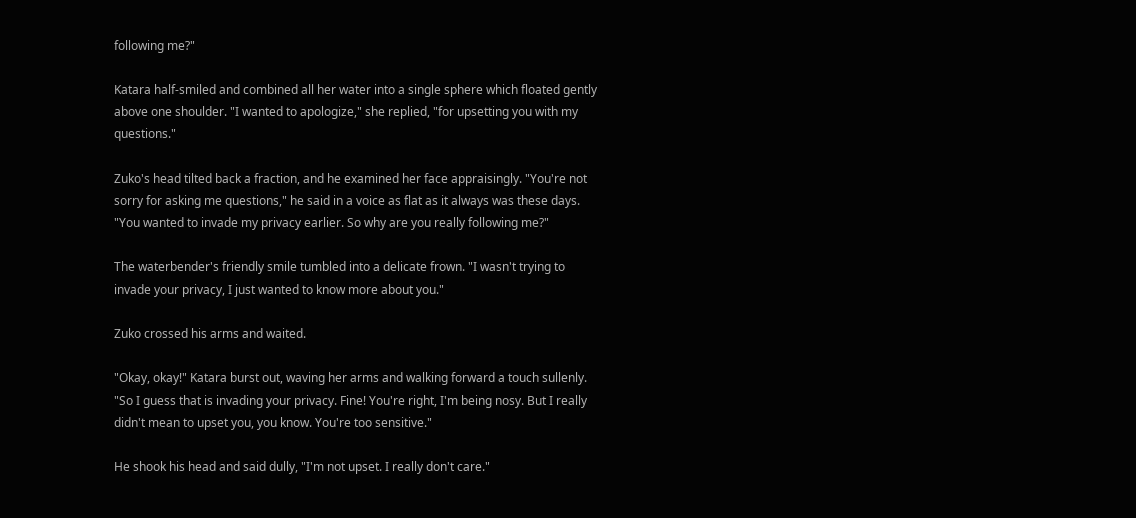following me?"

Katara half-smiled and combined all her water into a single sphere which floated gently above one shoulder. "I wanted to apologize," she replied, "for upsetting you with my questions."

Zuko's head tilted back a fraction, and he examined her face appraisingly. "You're not sorry for asking me questions," he said in a voice as flat as it always was these days. "You wanted to invade my privacy earlier. So why are you really following me?"

The waterbender's friendly smile tumbled into a delicate frown. "I wasn't trying to invade your privacy, I just wanted to know more about you."

Zuko crossed his arms and waited.

"Okay, okay!" Katara burst out, waving her arms and walking forward a touch sullenly. "So I guess that is invading your privacy. Fine! You're right, I'm being nosy. But I really didn't mean to upset you, you know. You're too sensitive."

He shook his head and said dully, "I'm not upset. I really don't care."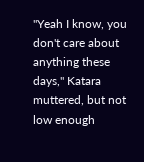"Yeah I know, you don't care about anything these days," Katara muttered, but not low enough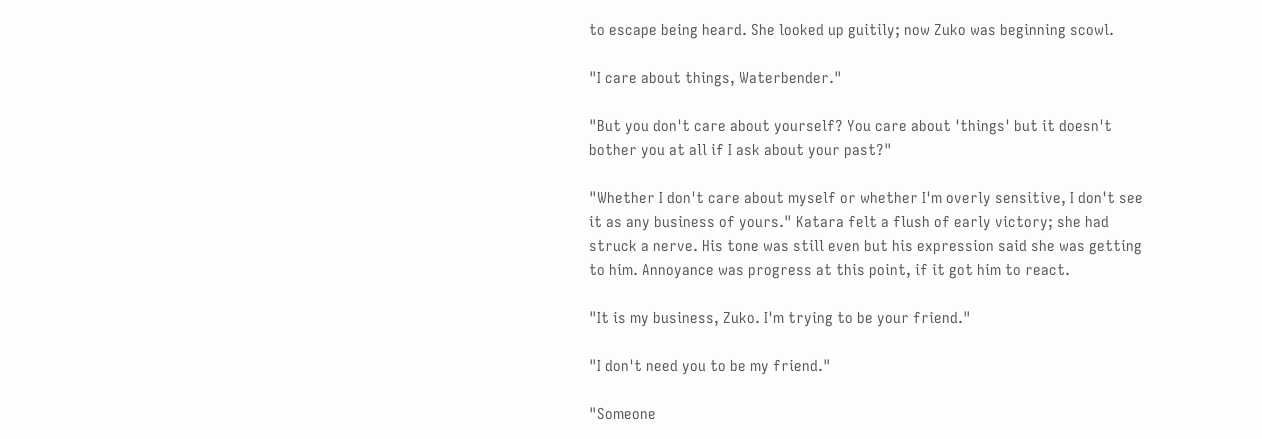to escape being heard. She looked up guitily; now Zuko was beginning scowl.

"I care about things, Waterbender."

"But you don't care about yourself? You care about 'things' but it doesn't bother you at all if I ask about your past?"

"Whether I don't care about myself or whether I'm overly sensitive, I don't see it as any business of yours." Katara felt a flush of early victory; she had struck a nerve. His tone was still even but his expression said she was getting to him. Annoyance was progress at this point, if it got him to react.

"It is my business, Zuko. I'm trying to be your friend."

"I don't need you to be my friend."

"Someone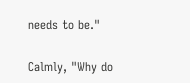needs to be."

Calmly, "Why do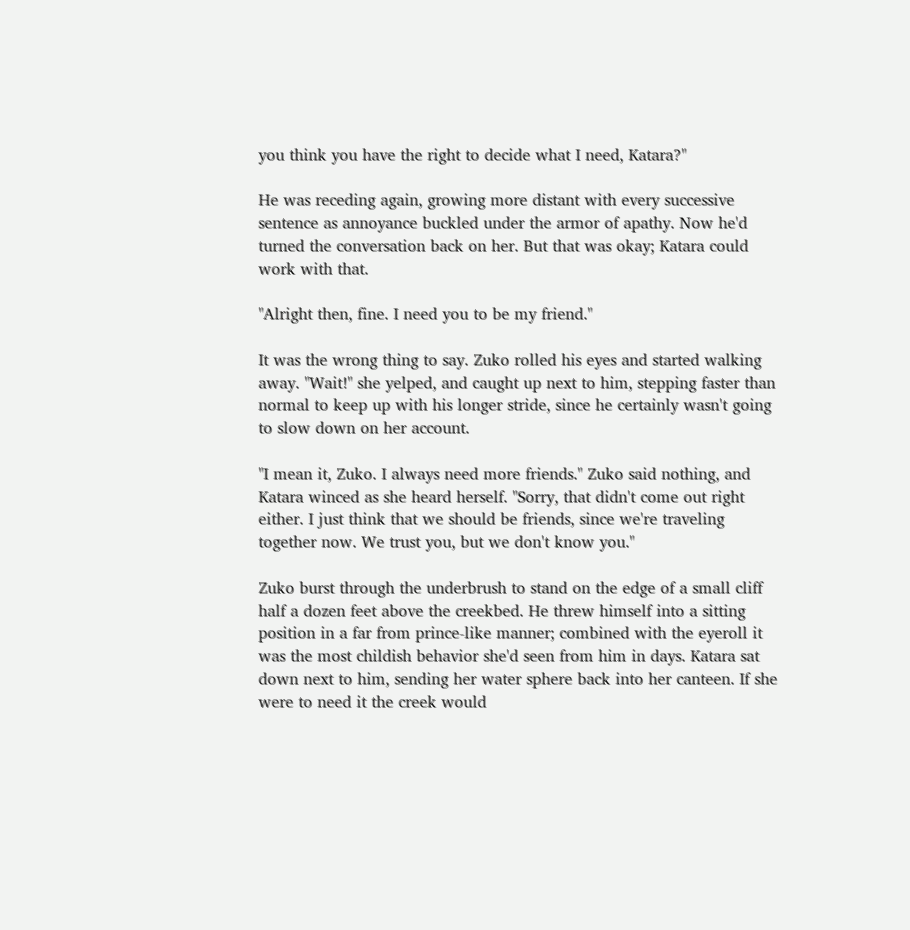you think you have the right to decide what I need, Katara?"

He was receding again, growing more distant with every successive sentence as annoyance buckled under the armor of apathy. Now he'd turned the conversation back on her. But that was okay; Katara could work with that.

"Alright then, fine. I need you to be my friend."

It was the wrong thing to say. Zuko rolled his eyes and started walking away. "Wait!" she yelped, and caught up next to him, stepping faster than normal to keep up with his longer stride, since he certainly wasn't going to slow down on her account.

"I mean it, Zuko. I always need more friends." Zuko said nothing, and Katara winced as she heard herself. "Sorry, that didn't come out right either. I just think that we should be friends, since we're traveling together now. We trust you, but we don't know you."

Zuko burst through the underbrush to stand on the edge of a small cliff half a dozen feet above the creekbed. He threw himself into a sitting position in a far from prince-like manner; combined with the eyeroll it was the most childish behavior she'd seen from him in days. Katara sat down next to him, sending her water sphere back into her canteen. If she were to need it the creek would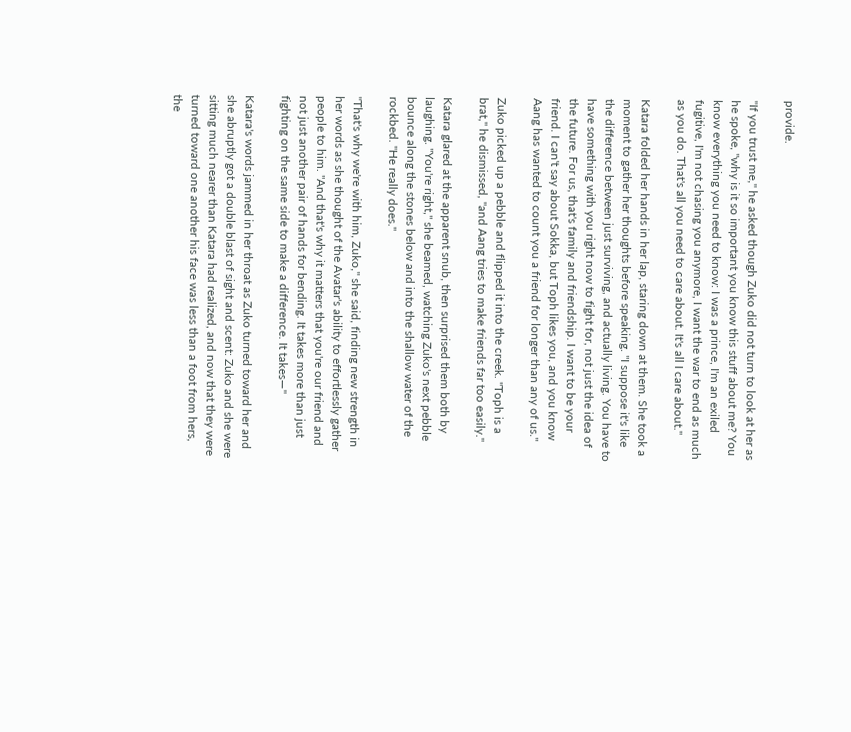provide.

"If you trust me," he asked though Zuko did not turn to look at her as he spoke, "why is it so important you know this stuff about me? You know everything you need to know: I was a prince, I'm an exiled fugitive, I'm not chasing you anymore, I want the war to end as much as you do. That's all you need to care about. It's all I care about."

Katara folded her hands in her lap, staring down at them. She took a moment to gather her thoughts before speaking. "I suppose it's like the difference between just surviving, and actually living. You have to have something with you right now to fight for, not just the idea of the future. For us, that's family and friendship. I want to be your friend. I can't say about Sokka, but Toph likes you, and you know Aang has wanted to count you a friend for longer than any of us."

Zuko picked up a pebble and flipped it into the creek. "Toph is a brat," he dismissed, "and Aang tries to make friends far too easily."

Katara glared at the apparent snub, then surprised them both by laughing. "You're right," she beamed, watching Zuko's next pebble bounce along the stones below and into the shallow water of the rockbed. "He really does."

"That's why we're with him, Zuko," she said, finding new strength in her words as she thought of the Avatar's ability to effortlessly gather people to him. "And that's why it matters that you're our friend and not just another pair of hands for bending. It takes more than just fighting on the same side to make a difference. It takes—"

Katara's words jammed in her throat as Zuko turned toward her and she abruptly got a double blast of sight and scent: Zuko and she were sitting much nearer than Katara had realized, and now that they were turned toward one another his face was less than a foot from hers, the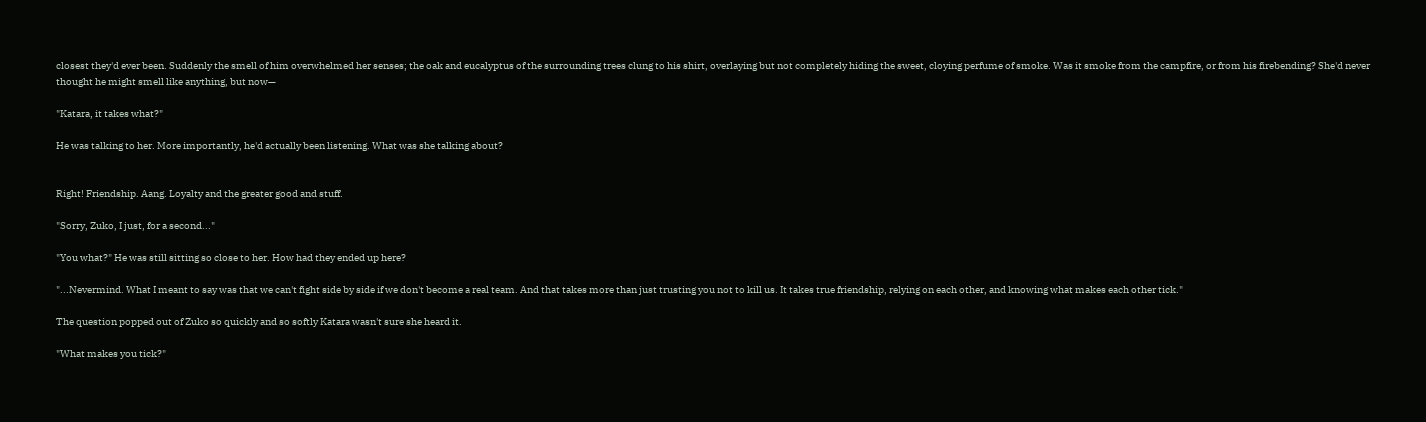closest they'd ever been. Suddenly the smell of him overwhelmed her senses; the oak and eucalyptus of the surrounding trees clung to his shirt, overlaying but not completely hiding the sweet, cloying perfume of smoke. Was it smoke from the campfire, or from his firebending? She'd never thought he might smell like anything, but now—

"Katara, it takes what?"

He was talking to her. More importantly, he'd actually been listening. What was she talking about?


Right! Friendship. Aang. Loyalty and the greater good and stuff.

"Sorry, Zuko, I just, for a second..."

"You what?" He was still sitting so close to her. How had they ended up here?

"...Nevermind. What I meant to say was that we can't fight side by side if we don't become a real team. And that takes more than just trusting you not to kill us. It takes true friendship, relying on each other, and knowing what makes each other tick."

The question popped out of Zuko so quickly and so softly Katara wasn't sure she heard it.

"What makes you tick?"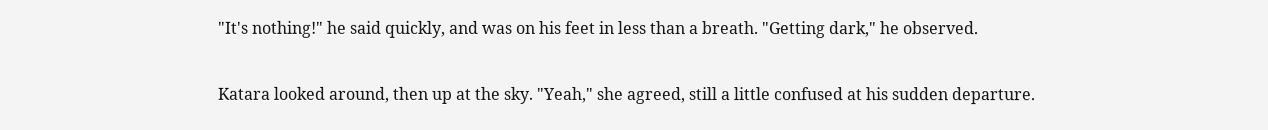"It's nothing!" he said quickly, and was on his feet in less than a breath. "Getting dark," he observed.

Katara looked around, then up at the sky. "Yeah," she agreed, still a little confused at his sudden departure.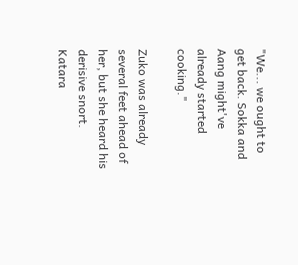"We... we ought to get back. Sokka and Aang might've already started cooking."

Zuko was already several feet ahead of her, but she heard his derisive snort. Katara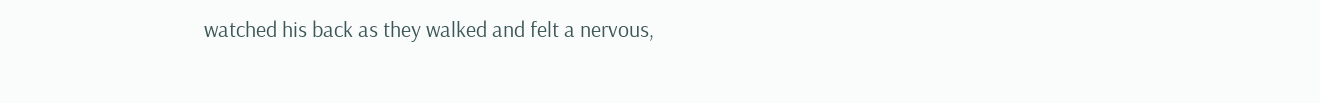watched his back as they walked and felt a nervous,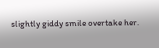slightly giddy smile overtake her.